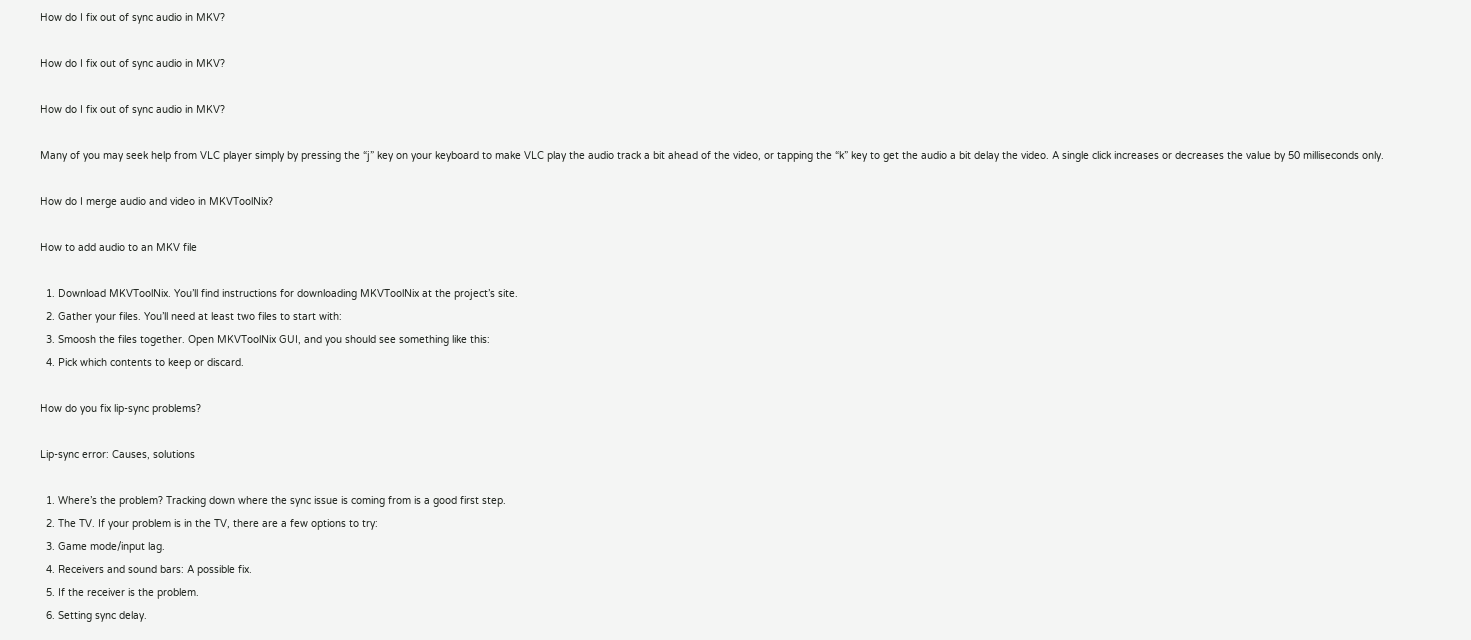How do I fix out of sync audio in MKV?

How do I fix out of sync audio in MKV?

How do I fix out of sync audio in MKV?

Many of you may seek help from VLC player simply by pressing the “j” key on your keyboard to make VLC play the audio track a bit ahead of the video, or tapping the “k” key to get the audio a bit delay the video. A single click increases or decreases the value by 50 milliseconds only.

How do I merge audio and video in MKVToolNix?

How to add audio to an MKV file

  1. Download MKVToolNix. You’ll find instructions for downloading MKVToolNix at the project’s site.
  2. Gather your files. You’ll need at least two files to start with:
  3. Smoosh the files together. Open MKVToolNix GUI, and you should see something like this:
  4. Pick which contents to keep or discard.

How do you fix lip-sync problems?

Lip-sync error: Causes, solutions

  1. Where’s the problem? Tracking down where the sync issue is coming from is a good first step.
  2. The TV. If your problem is in the TV, there are a few options to try:
  3. Game mode/input lag.
  4. Receivers and sound bars: A possible fix.
  5. If the receiver is the problem.
  6. Setting sync delay.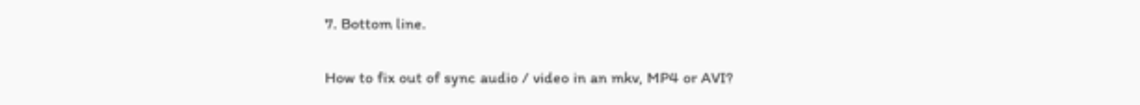7. Bottom line.

How to fix out of sync audio / video in an mkv, MP4 or AVI?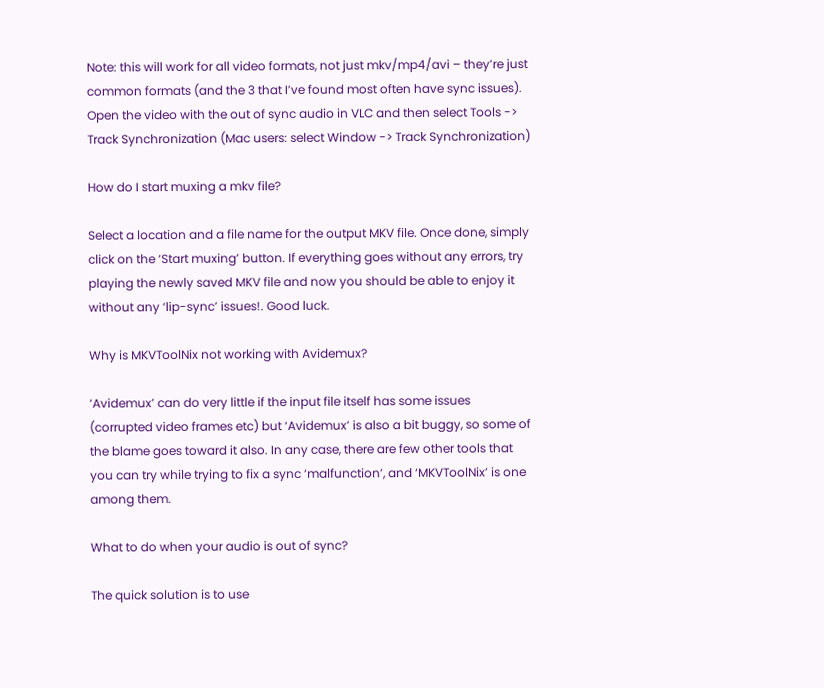Note: this will work for all video formats, not just mkv/mp4/avi – they’re just common formats (and the 3 that I’ve found most often have sync issues). Open the video with the out of sync audio in VLC and then select Tools -> Track Synchronization (Mac users: select Window -> Track Synchronization)

How do I start muxing a mkv file?

Select a location and a file name for the output MKV file. Once done, simply click on the ‘Start muxing’ button. If everything goes without any errors, try playing the newly saved MKV file and now you should be able to enjoy it without any ‘lip-sync’ issues!. Good luck.

Why is MKVToolNix not working with Avidemux?

‘Avidemux’ can do very little if the input file itself has some issues (corrupted video frames etc) but ‘Avidemux’ is also a bit buggy, so some of the blame goes toward it also. In any case, there are few other tools that you can try while trying to fix a sync ‘malfunction’, and ‘MKVToolNix’ is one among them.

What to do when your audio is out of sync?

The quick solution is to use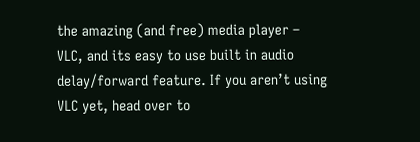the amazing (and free) media player – VLC, and its easy to use built in audio delay/forward feature. If you aren’t using VLC yet, head over to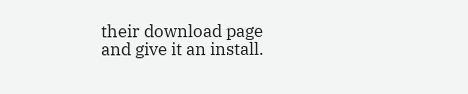their download page and give it an install.